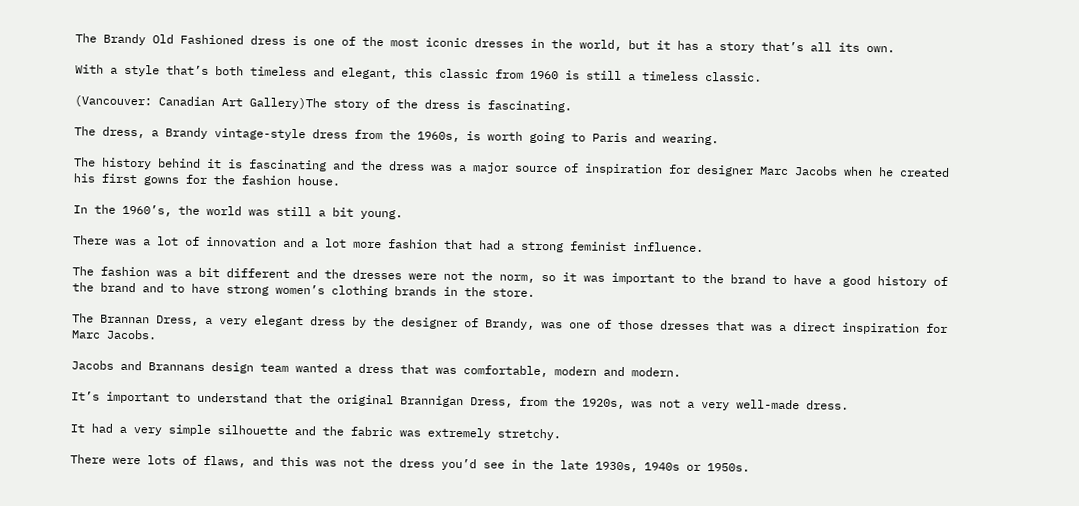The Brandy Old Fashioned dress is one of the most iconic dresses in the world, but it has a story that’s all its own.

With a style that’s both timeless and elegant, this classic from 1960 is still a timeless classic.

(Vancouver: Canadian Art Gallery)The story of the dress is fascinating.

The dress, a Brandy vintage-style dress from the 1960s, is worth going to Paris and wearing.

The history behind it is fascinating and the dress was a major source of inspiration for designer Marc Jacobs when he created his first gowns for the fashion house.

In the 1960’s, the world was still a bit young.

There was a lot of innovation and a lot more fashion that had a strong feminist influence.

The fashion was a bit different and the dresses were not the norm, so it was important to the brand to have a good history of the brand and to have strong women’s clothing brands in the store.

The Brannan Dress, a very elegant dress by the designer of Brandy, was one of those dresses that was a direct inspiration for Marc Jacobs.

Jacobs and Brannans design team wanted a dress that was comfortable, modern and modern.

It’s important to understand that the original Brannigan Dress, from the 1920s, was not a very well-made dress.

It had a very simple silhouette and the fabric was extremely stretchy.

There were lots of flaws, and this was not the dress you’d see in the late 1930s, 1940s or 1950s.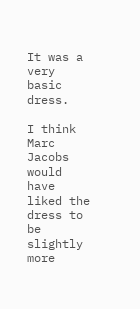It was a very basic dress.

I think Marc Jacobs would have liked the dress to be slightly more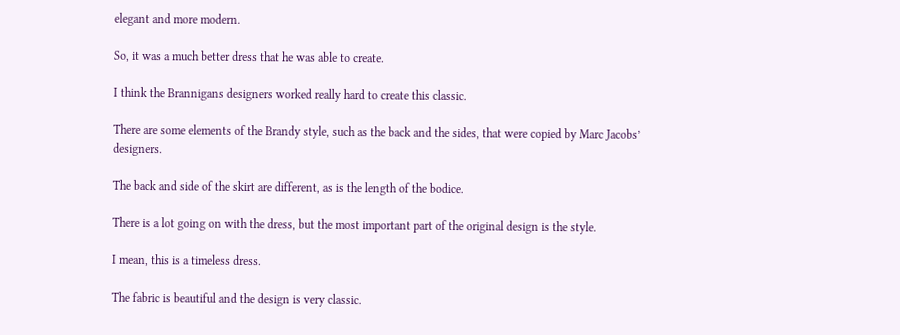elegant and more modern.

So, it was a much better dress that he was able to create.

I think the Brannigans designers worked really hard to create this classic.

There are some elements of the Brandy style, such as the back and the sides, that were copied by Marc Jacobs’ designers.

The back and side of the skirt are different, as is the length of the bodice.

There is a lot going on with the dress, but the most important part of the original design is the style.

I mean, this is a timeless dress.

The fabric is beautiful and the design is very classic.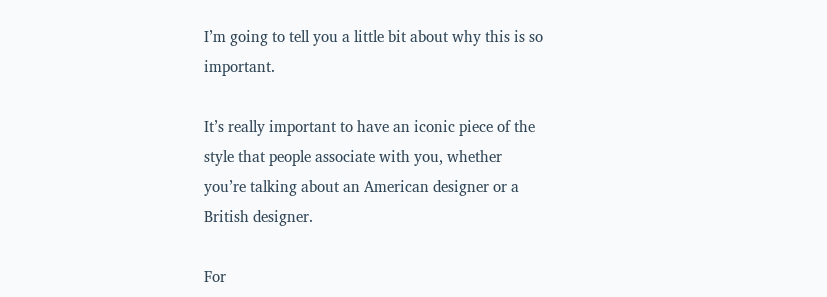I’m going to tell you a little bit about why this is so important.

It’s really important to have an iconic piece of the style that people associate with you, whether you’re talking about an American designer or a British designer.

For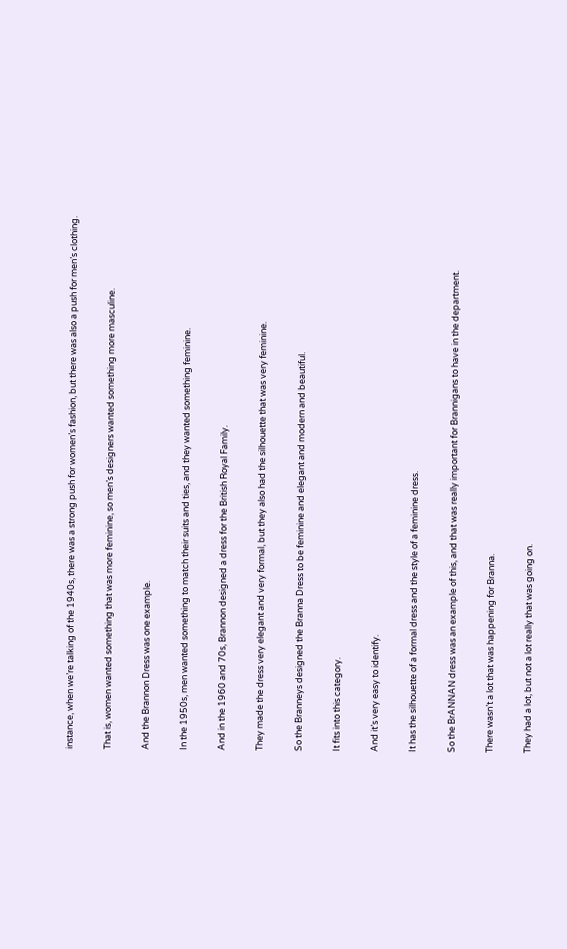instance, when we’re talking of the 1940s, there was a strong push for women’s fashion, but there was also a push for men’s clothing.

That is, women wanted something that was more feminine, so men’s designers wanted something more masculine.

And the Brannon Dress was one example.

In the 1950s, men wanted something to match their suits and ties, and they wanted something feminine.

And in the 1960 and 70s, Brannon designed a dress for the British Royal Family.

They made the dress very elegant and very formal, but they also had the silhouette that was very feminine.

So the Branneys designed the Branna Dress to be feminine and elegant and modern and beautiful.

It fits into this category.

And it’s very easy to identify.

It has the silhouette of a formal dress and the style of a feminine dress.

So the BrANNAN dress was an example of this, and that was really important for Brannigans to have in the department.

There wasn’t a lot that was happening for Branna.

They had a lot, but not a lot really that was going on.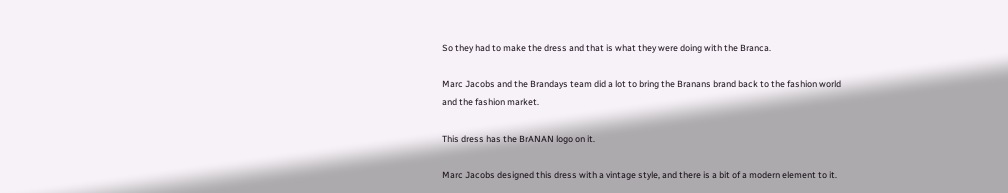So they had to make the dress and that is what they were doing with the Branca.

Marc Jacobs and the Brandays team did a lot to bring the Branans brand back to the fashion world and the fashion market.

This dress has the BrANAN logo on it.

Marc Jacobs designed this dress with a vintage style, and there is a bit of a modern element to it.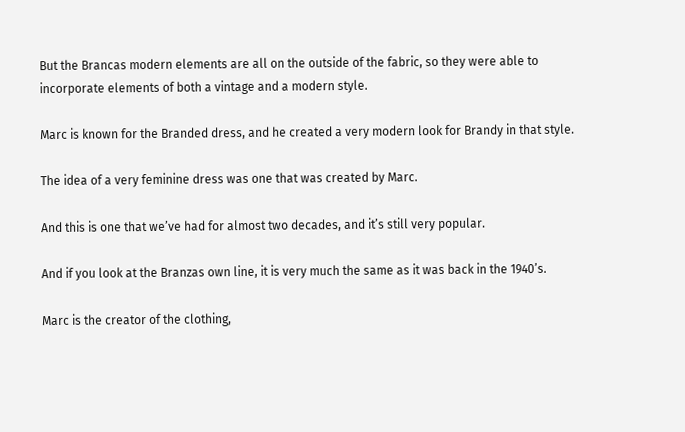But the Brancas modern elements are all on the outside of the fabric, so they were able to incorporate elements of both a vintage and a modern style.

Marc is known for the Branded dress, and he created a very modern look for Brandy in that style.

The idea of a very feminine dress was one that was created by Marc.

And this is one that we’ve had for almost two decades, and it’s still very popular.

And if you look at the Branzas own line, it is very much the same as it was back in the 1940’s.

Marc is the creator of the clothing,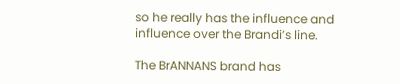so he really has the influence and influence over the Brandi’s line.

The BrANNANS brand has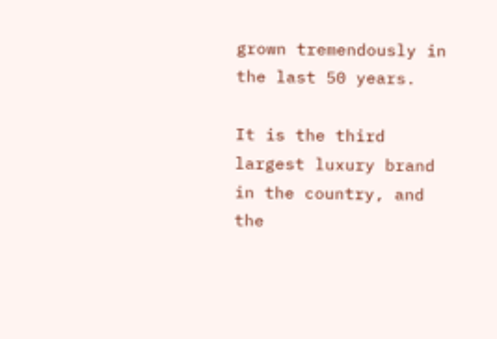grown tremendously in the last 50 years.

It is the third largest luxury brand in the country, and the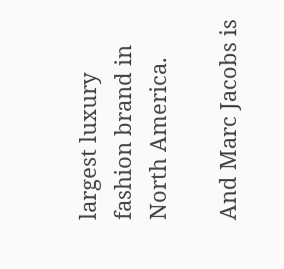largest luxury fashion brand in North America.

And Marc Jacobs is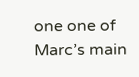one one of Marc’s main